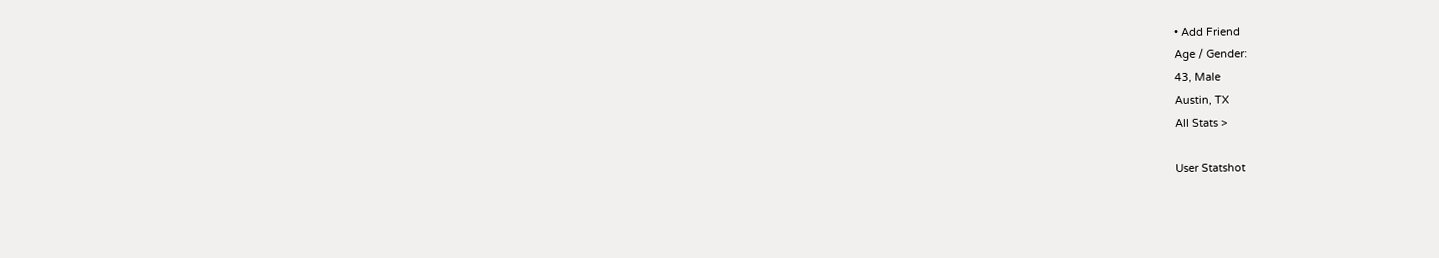• Add Friend
Age / Gender:
43, Male
Austin, TX
All Stats >

User Statshot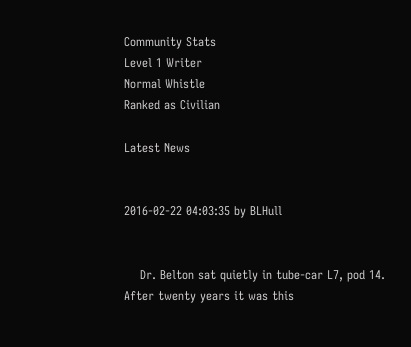Community Stats
Level 1 Writer
Normal Whistle
Ranked as Civilian

Latest News


2016-02-22 04:03:35 by BLHull


    Dr. Belton sat quietly in tube-car L7, pod 14.  After twenty years it was this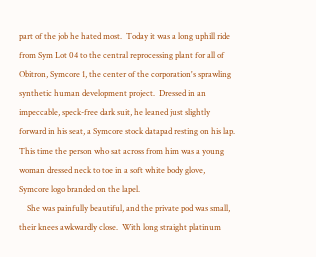part of the job he hated most.  Today it was a long uphill ride from Sym Lot 04 to the central reprocessing plant for all of Obitron, Symcore 1, the center of the corporation's sprawling synthetic human development project.  Dressed in an impeccable, speck-free dark suit, he leaned just slightly forward in his seat, a Symcore stock datapad resting on his lap.  This time the person who sat across from him was a young woman dressed neck to toe in a soft white body glove, Symcore logo branded on the lapel.
    She was painfully beautiful, and the private pod was small, their knees awkwardly close.  With long straight platinum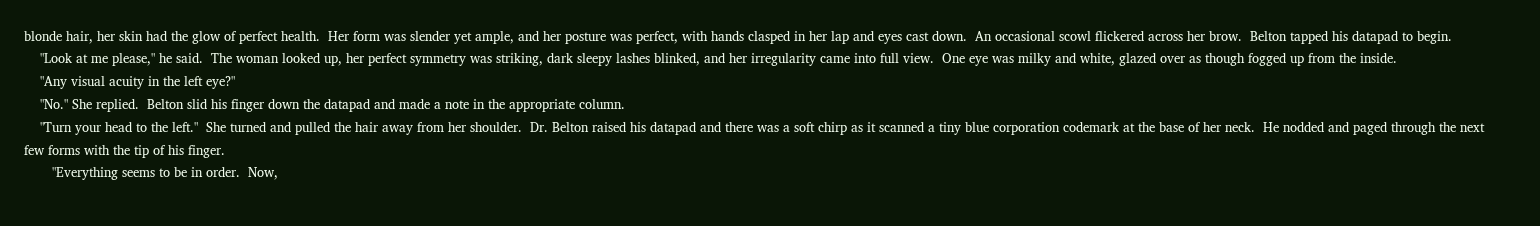blonde hair, her skin had the glow of perfect health.  Her form was slender yet ample, and her posture was perfect, with hands clasped in her lap and eyes cast down.  An occasional scowl flickered across her brow.  Belton tapped his datapad to begin.
    "Look at me please," he said.  The woman looked up, her perfect symmetry was striking, dark sleepy lashes blinked, and her irregularity came into full view.  One eye was milky and white, glazed over as though fogged up from the inside.
    "Any visual acuity in the left eye?"
    "No." She replied.  Belton slid his finger down the datapad and made a note in the appropriate column.
    "Turn your head to the left."  She turned and pulled the hair away from her shoulder.  Dr. Belton raised his datapad and there was a soft chirp as it scanned a tiny blue corporation codemark at the base of her neck.  He nodded and paged through the next few forms with the tip of his finger.
       "Everything seems to be in order.  Now,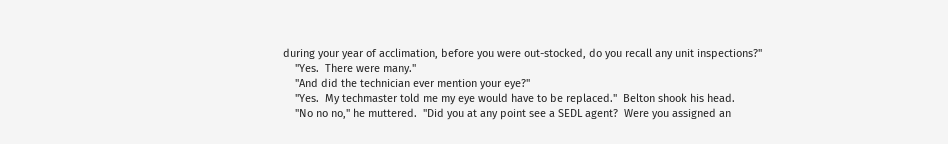during your year of acclimation, before you were out-stocked, do you recall any unit inspections?"
    "Yes.  There were many."
    "And did the technician ever mention your eye?"
    "Yes.  My techmaster told me my eye would have to be replaced."  Belton shook his head.
    "No no no," he muttered.  "Did you at any point see a SEDL agent?  Were you assigned an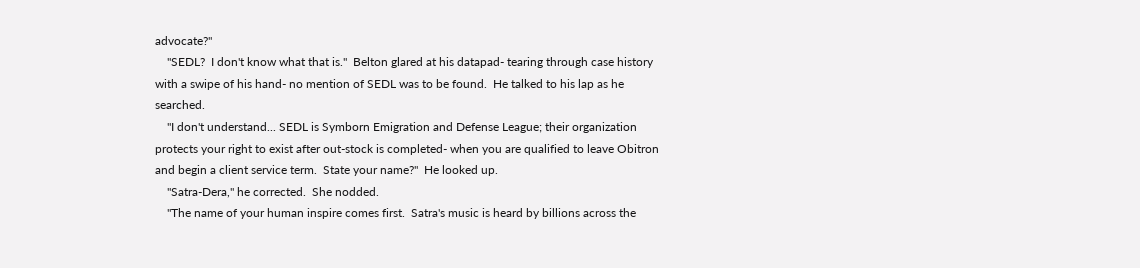advocate?"
    "SEDL?  I don't know what that is."  Belton glared at his datapad- tearing through case history with a swipe of his hand- no mention of SEDL was to be found.  He talked to his lap as he searched.
    "I don't understand... SEDL is Symborn Emigration and Defense League; their organization protects your right to exist after out-stock is completed- when you are qualified to leave Obitron and begin a client service term.  State your name?"  He looked up.
    "Satra-Dera," he corrected.  She nodded.
    "The name of your human inspire comes first.  Satra's music is heard by billions across the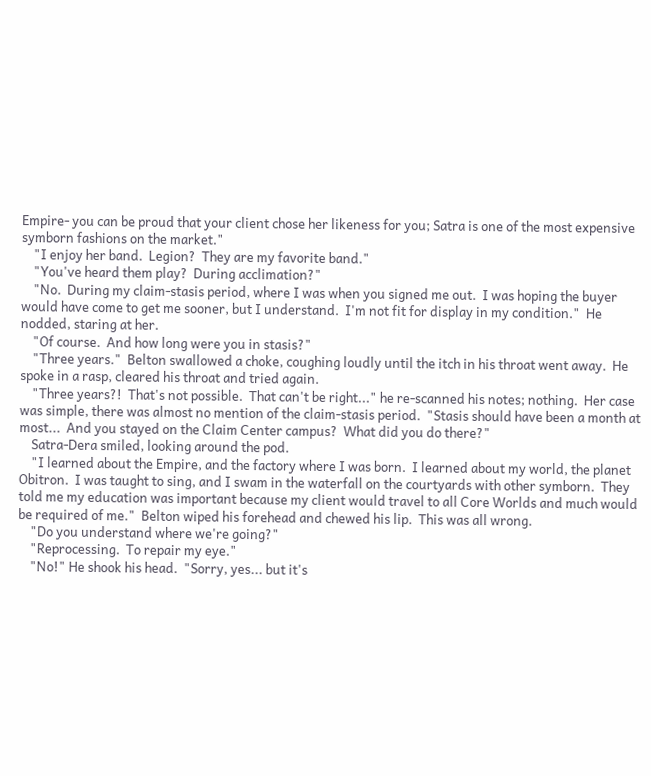Empire- you can be proud that your client chose her likeness for you; Satra is one of the most expensive symborn fashions on the market."
    "I enjoy her band.  Legion?  They are my favorite band."
    "You've heard them play?  During acclimation?"
    "No.  During my claim-stasis period, where I was when you signed me out.  I was hoping the buyer would have come to get me sooner, but I understand.  I'm not fit for display in my condition."  He nodded, staring at her.
    "Of course.  And how long were you in stasis?"
    "Three years."  Belton swallowed a choke, coughing loudly until the itch in his throat went away.  He spoke in a rasp, cleared his throat and tried again.
    "Three years?!  That's not possible.  That can't be right..." he re-scanned his notes; nothing.  Her case was simple, there was almost no mention of the claim-stasis period.  "Stasis should have been a month at most...  And you stayed on the Claim Center campus?  What did you do there?"
    Satra-Dera smiled, looking around the pod.
    "I learned about the Empire, and the factory where I was born.  I learned about my world, the planet Obitron.  I was taught to sing, and I swam in the waterfall on the courtyards with other symborn.  They told me my education was important because my client would travel to all Core Worlds and much would be required of me."  Belton wiped his forehead and chewed his lip.  This was all wrong.
    "Do you understand where we're going?"
    "Reprocessing.  To repair my eye."
    "No!" He shook his head.  "Sorry, yes... but it's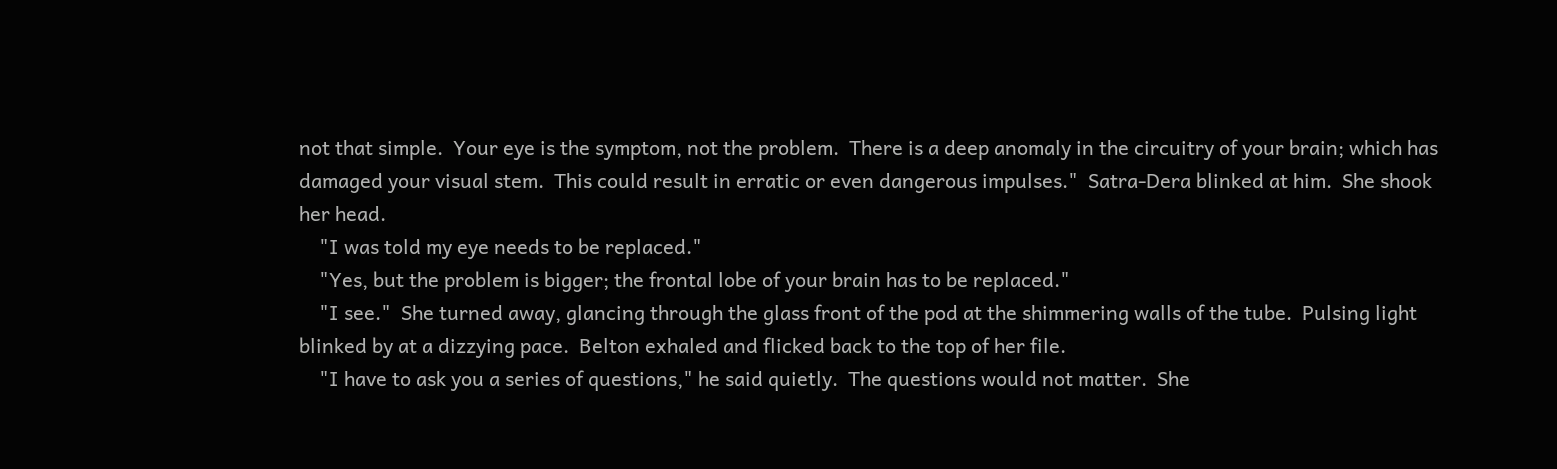not that simple.  Your eye is the symptom, not the problem.  There is a deep anomaly in the circuitry of your brain; which has damaged your visual stem.  This could result in erratic or even dangerous impulses."  Satra-Dera blinked at him.  She shook her head.
    "I was told my eye needs to be replaced."
    "Yes, but the problem is bigger; the frontal lobe of your brain has to be replaced."
    "I see."  She turned away, glancing through the glass front of the pod at the shimmering walls of the tube.  Pulsing light blinked by at a dizzying pace.  Belton exhaled and flicked back to the top of her file.
    "I have to ask you a series of questions," he said quietly.  The questions would not matter.  She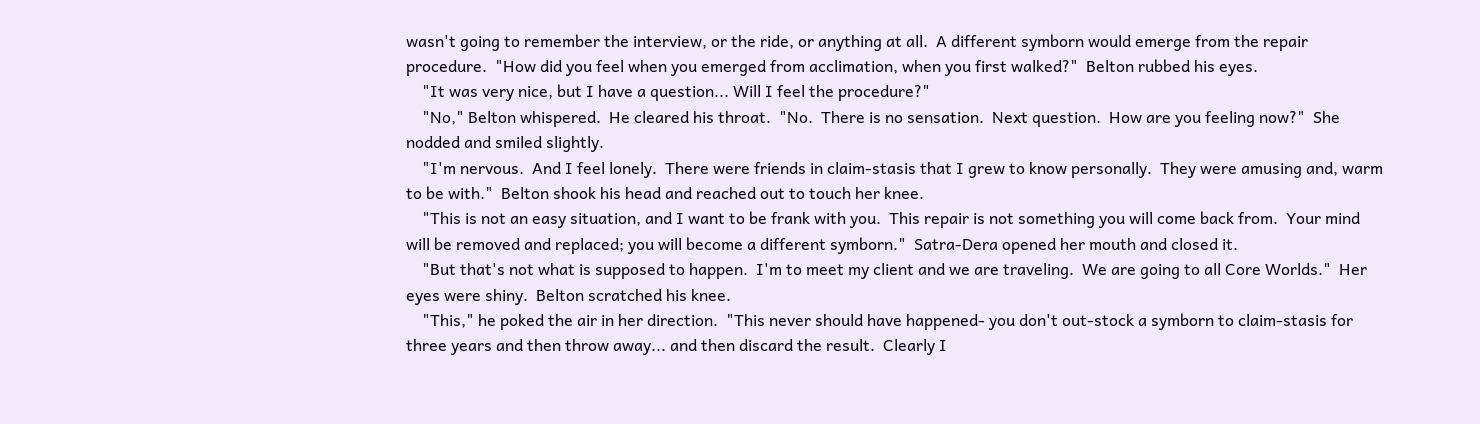wasn't going to remember the interview, or the ride, or anything at all.  A different symborn would emerge from the repair procedure.  "How did you feel when you emerged from acclimation, when you first walked?"  Belton rubbed his eyes.
    "It was very nice, but I have a question... Will I feel the procedure?"
    "No," Belton whispered.  He cleared his throat.  "No.  There is no sensation.  Next question.  How are you feeling now?"  She nodded and smiled slightly.
    "I'm nervous.  And I feel lonely.  There were friends in claim-stasis that I grew to know personally.  They were amusing and, warm to be with."  Belton shook his head and reached out to touch her knee.
    "This is not an easy situation, and I want to be frank with you.  This repair is not something you will come back from.  Your mind will be removed and replaced; you will become a different symborn."  Satra-Dera opened her mouth and closed it.
    "But that's not what is supposed to happen.  I'm to meet my client and we are traveling.  We are going to all Core Worlds."  Her eyes were shiny.  Belton scratched his knee.
    "This," he poked the air in her direction.  "This never should have happened- you don't out-stock a symborn to claim-stasis for three years and then throw away... and then discard the result.  Clearly I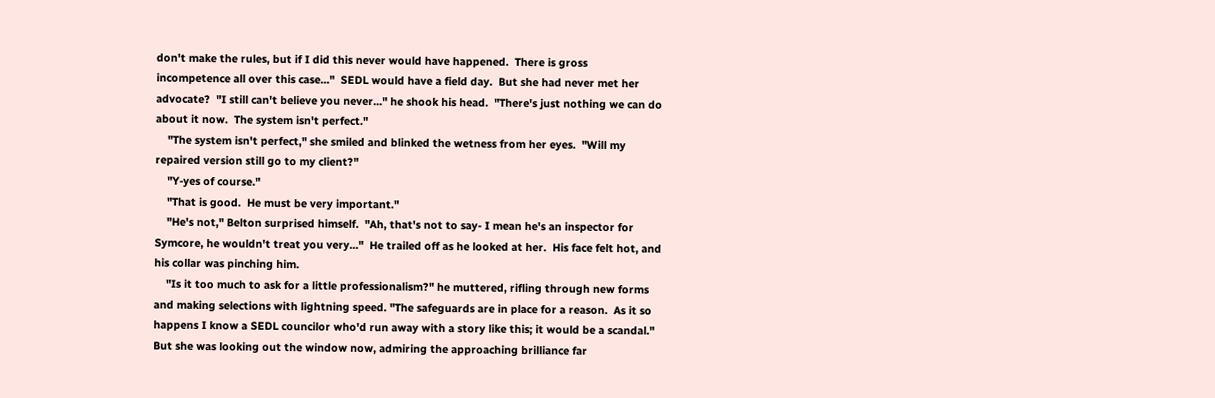don't make the rules, but if I did this never would have happened.  There is gross incompetence all over this case..."  SEDL would have a field day.  But she had never met her advocate?  "I still can't believe you never..." he shook his head.  "There's just nothing we can do about it now.  The system isn't perfect."
    "The system isn't perfect," she smiled and blinked the wetness from her eyes.  "Will my repaired version still go to my client?"
    "Y-yes of course."
    "That is good.  He must be very important."
    "He's not," Belton surprised himself.  "Ah, that's not to say- I mean he's an inspector for Symcore, he wouldn't treat you very..."  He trailed off as he looked at her.  His face felt hot, and his collar was pinching him.
    "Is it too much to ask for a little professionalism?" he muttered, rifling through new forms and making selections with lightning speed. "The safeguards are in place for a reason.  As it so happens I know a SEDL councilor who'd run away with a story like this; it would be a scandal."      But she was looking out the window now, admiring the approaching brilliance far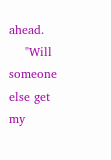ahead.
    "Will someone else get my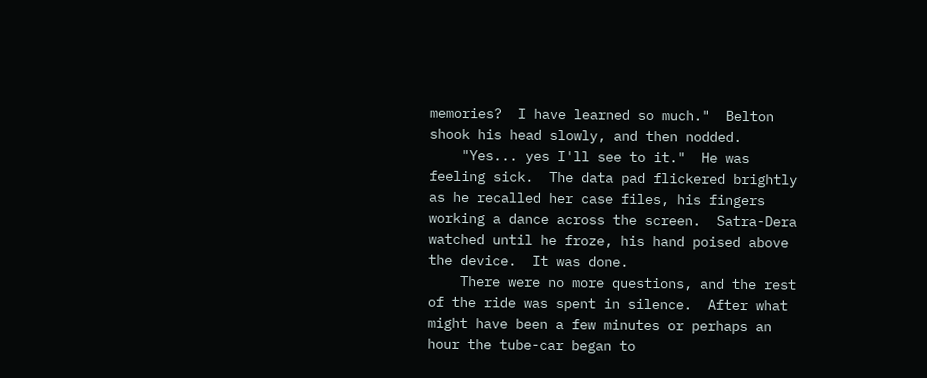memories?  I have learned so much."  Belton shook his head slowly, and then nodded.
    "Yes... yes I'll see to it."  He was feeling sick.  The data pad flickered brightly as he recalled her case files, his fingers working a dance across the screen.  Satra-Dera watched until he froze, his hand poised above the device.  It was done.
    There were no more questions, and the rest of the ride was spent in silence.  After what might have been a few minutes or perhaps an hour the tube-car began to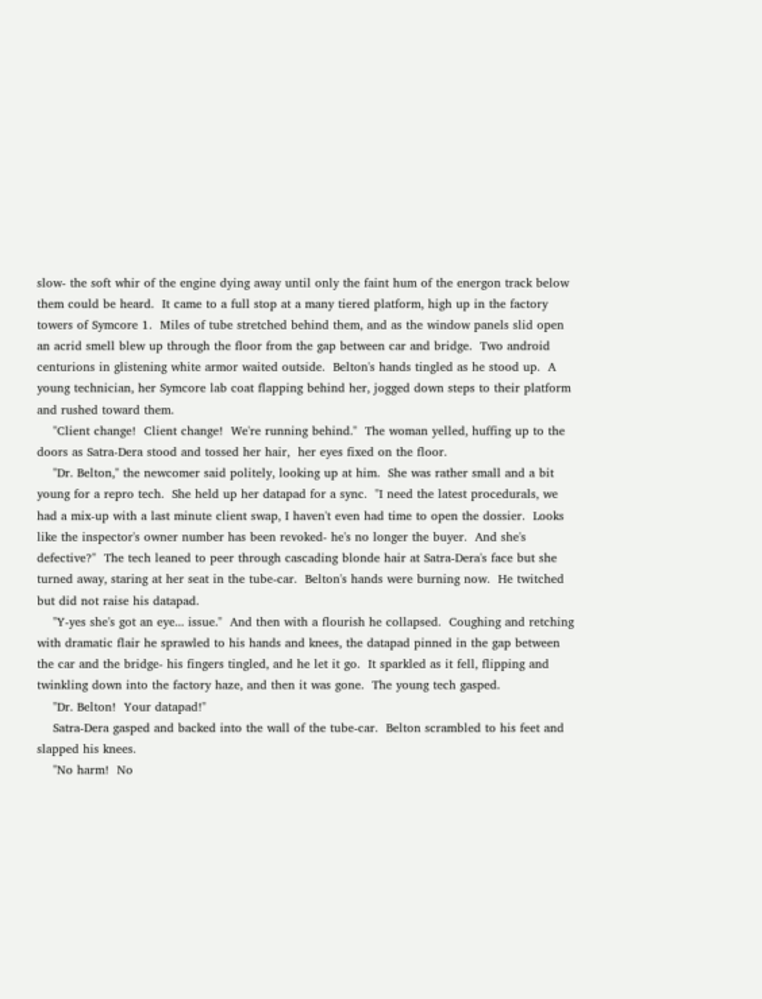slow- the soft whir of the engine dying away until only the faint hum of the energon track below them could be heard.  It came to a full stop at a many tiered platform, high up in the factory towers of Symcore 1.  Miles of tube stretched behind them, and as the window panels slid open an acrid smell blew up through the floor from the gap between car and bridge.  Two android centurions in glistening white armor waited outside.  Belton's hands tingled as he stood up.  A young technician, her Symcore lab coat flapping behind her, jogged down steps to their platform and rushed toward them.
    "Client change!  Client change!  We're running behind."  The woman yelled, huffing up to the doors as Satra-Dera stood and tossed her hair,  her eyes fixed on the floor.
    "Dr. Belton," the newcomer said politely, looking up at him.  She was rather small and a bit young for a repro tech.  She held up her datapad for a sync.  "I need the latest procedurals, we had a mix-up with a last minute client swap, I haven't even had time to open the dossier.  Looks like the inspector's owner number has been revoked- he's no longer the buyer.  And she's defective?"  The tech leaned to peer through cascading blonde hair at Satra-Dera's face but she turned away, staring at her seat in the tube-car.  Belton's hands were burning now.  He twitched but did not raise his datapad.
    "Y-yes she's got an eye... issue."  And then with a flourish he collapsed.  Coughing and retching with dramatic flair he sprawled to his hands and knees, the datapad pinned in the gap between the car and the bridge- his fingers tingled, and he let it go.  It sparkled as it fell, flipping and twinkling down into the factory haze, and then it was gone.  The young tech gasped.
    "Dr. Belton!  Your datapad!"
    Satra-Dera gasped and backed into the wall of the tube-car.  Belton scrambled to his feet and slapped his knees.
    "No harm!  No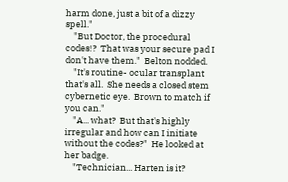harm done, just a bit of a dizzy spell."
    "But Doctor, the procedural codes!?  That was your secure pad I don't have them."  Belton nodded.
    "It's routine- ocular transplant that's all.  She needs a closed stem cybernetic eye.  Brown to match if you can."
    "A... what?  But that's highly irregular and how can I initiate without the codes?"  He looked at her badge.
    "Technician... Harten is it?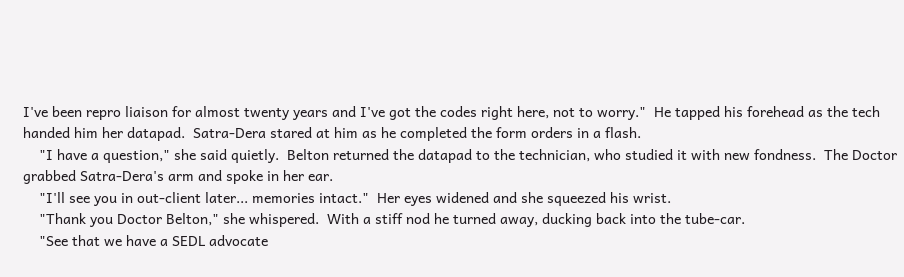I've been repro liaison for almost twenty years and I've got the codes right here, not to worry."  He tapped his forehead as the tech handed him her datapad.  Satra-Dera stared at him as he completed the form orders in a flash.
    "I have a question," she said quietly.  Belton returned the datapad to the technician, who studied it with new fondness.  The Doctor grabbed Satra-Dera's arm and spoke in her ear.
    "I'll see you in out-client later... memories intact."  Her eyes widened and she squeezed his wrist.
    "Thank you Doctor Belton," she whispered.  With a stiff nod he turned away, ducking back into the tube-car.
    "See that we have a SEDL advocate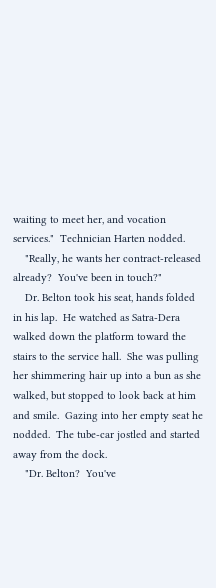waiting to meet her, and vocation services."  Technician Harten nodded.
    "Really, he wants her contract-released already?  You've been in touch?"
    Dr. Belton took his seat, hands folded in his lap.  He watched as Satra-Dera walked down the platform toward the stairs to the service hall.  She was pulling her shimmering hair up into a bun as she walked, but stopped to look back at him and smile.  Gazing into her empty seat he nodded.  The tube-car jostled and started away from the dock.
    "Dr. Belton?  You've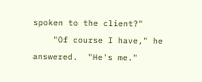spoken to the client?"
    "Of course I have," he answered.  "He's me."